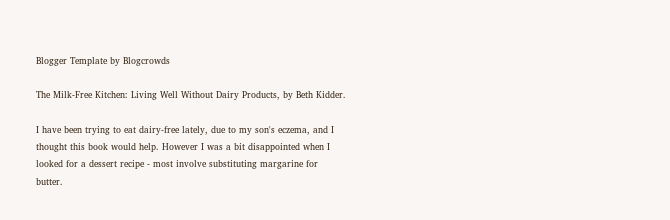Blogger Template by Blogcrowds

The Milk-Free Kitchen: Living Well Without Dairy Products, by Beth Kidder.

I have been trying to eat dairy-free lately, due to my son's eczema, and I thought this book would help. However I was a bit disappointed when I looked for a dessert recipe - most involve substituting margarine for butter.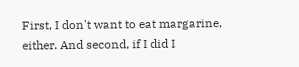First, I don't want to eat margarine, either. And second, if I did I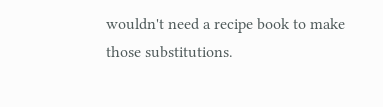wouldn't need a recipe book to make those substitutions.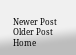Newer Post Older Post Home